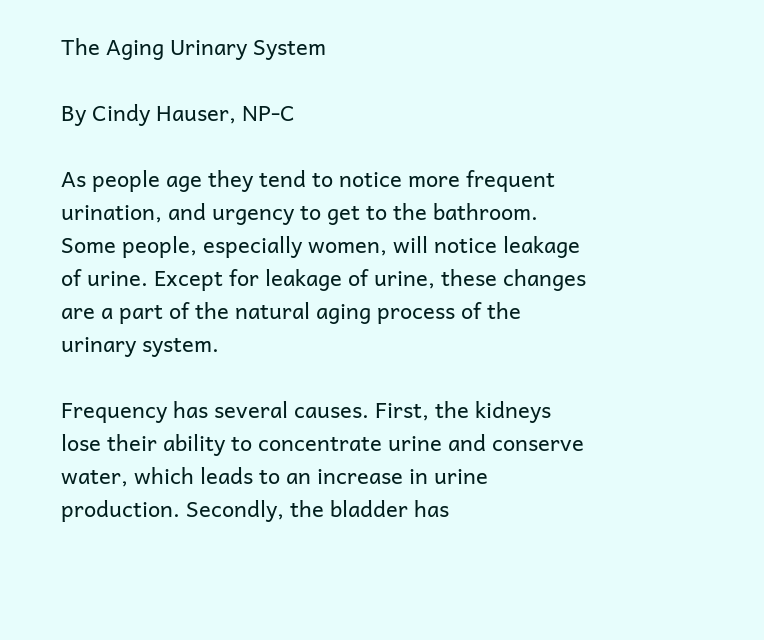The Aging Urinary System

By Cindy Hauser, NP-C

As people age they tend to notice more frequent urination, and urgency to get to the bathroom. Some people, especially women, will notice leakage of urine. Except for leakage of urine, these changes are a part of the natural aging process of the urinary system.

Frequency has several causes. First, the kidneys lose their ability to concentrate urine and conserve water, which leads to an increase in urine production. Secondly, the bladder has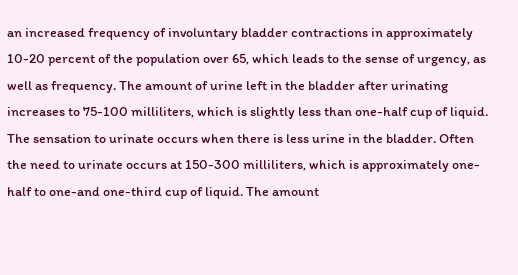an increased frequency of involuntary bladder contractions in approximately 10-20 percent of the population over 65, which leads to the sense of urgency, as well as frequency. The amount of urine left in the bladder after urinating increases to 75-100 milliliters, which is slightly less than one-half cup of liquid. The sensation to urinate occurs when there is less urine in the bladder. Often the need to urinate occurs at 150-300 milliliters, which is approximately one-half to one-and one-third cup of liquid. The amount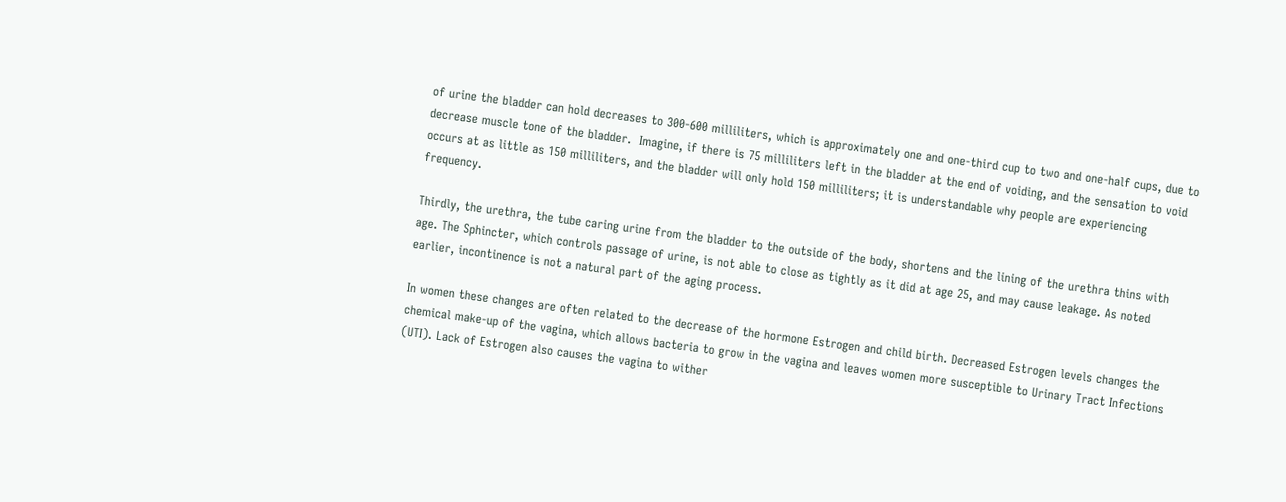of urine the bladder can hold decreases to 300-600 milliliters, which is approximately one and one-third cup to two and one-half cups, due to decrease muscle tone of the bladder.  Imagine, if there is 75 milliliters left in the bladder at the end of voiding, and the sensation to void occurs at as little as 150 milliliters, and the bladder will only hold 150 milliliters; it is understandable why people are experiencing frequency.

Thirdly, the urethra, the tube caring urine from the bladder to the outside of the body, shortens and the lining of the urethra thins with age. The Sphincter, which controls passage of urine, is not able to close as tightly as it did at age 25, and may cause leakage. As noted earlier, incontinence is not a natural part of the aging process.

In women these changes are often related to the decrease of the hormone Estrogen and child birth. Decreased Estrogen levels changes the chemical make-up of the vagina, which allows bacteria to grow in the vagina and leaves women more susceptible to Urinary Tract Infections (UTI). Lack of Estrogen also causes the vagina to wither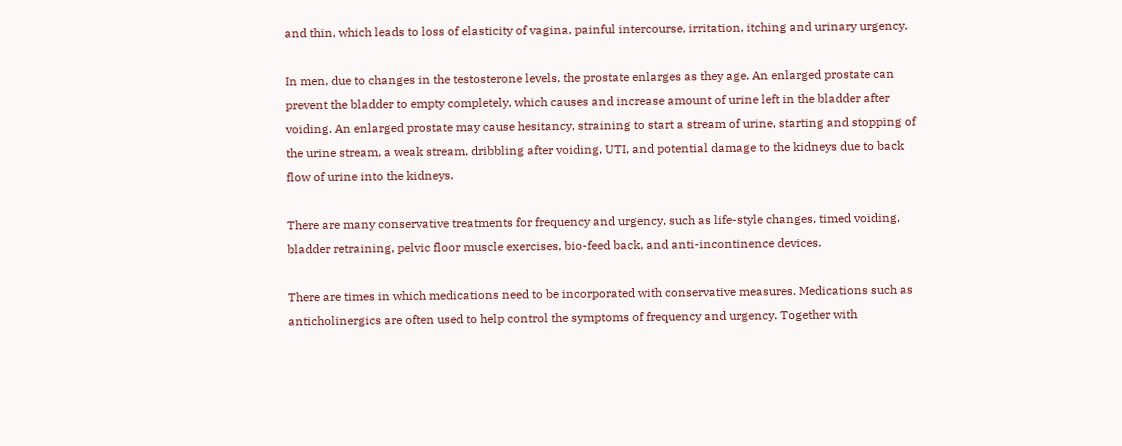and thin, which leads to loss of elasticity of vagina, painful intercourse, irritation, itching and urinary urgency.

In men, due to changes in the testosterone levels, the prostate enlarges as they age. An enlarged prostate can prevent the bladder to empty completely, which causes and increase amount of urine left in the bladder after voiding. An enlarged prostate may cause hesitancy, straining to start a stream of urine, starting and stopping of the urine stream, a weak stream, dribbling after voiding, UTI, and potential damage to the kidneys due to back flow of urine into the kidneys.

There are many conservative treatments for frequency and urgency, such as life-style changes, timed voiding, bladder retraining, pelvic floor muscle exercises, bio-feed back, and anti-incontinence devices.

There are times in which medications need to be incorporated with conservative measures. Medications such as anticholinergics are often used to help control the symptoms of frequency and urgency. Together with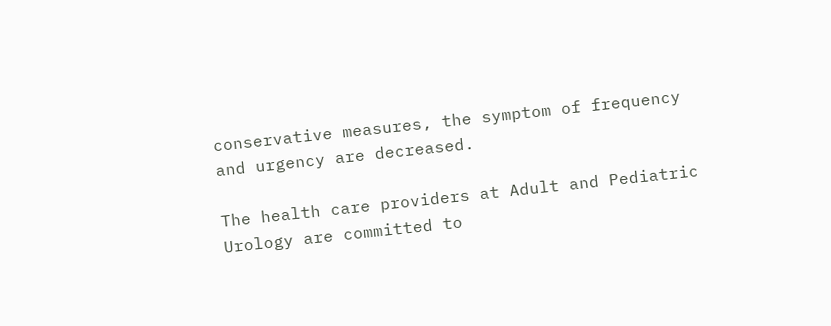conservative measures, the symptom of frequency and urgency are decreased.

The health care providers at Adult and Pediatric Urology are committed to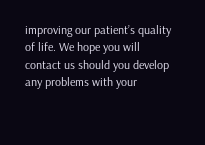improving our patient’s quality of life. We hope you will contact us should you develop any problems with your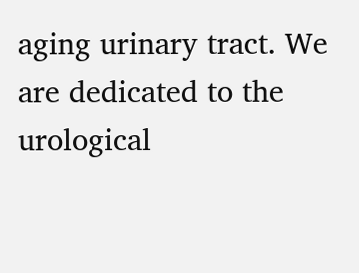aging urinary tract. We are dedicated to the urological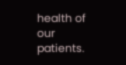health of our patients.